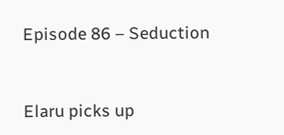Episode 86 – Seduction


Elaru picks up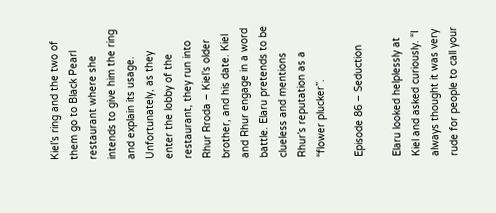Kiel’s ring and the two of them go to Black Pearl restaurant where she intends to give him the ring and explain its usage. Unfortunately, as they enter the lobby of the restaurant, they run into Rhur Rroda – Kiel’s older brother, and his date. Kiel and Rhur engage in a word battle. Elaru pretends to be clueless and mentions Rhur’s reputation as a “flower plucker”.

Episode 86 – Seduction

Elaru looked helplessly at Kiel and asked curiously. “I always thought it was very rude for people to call your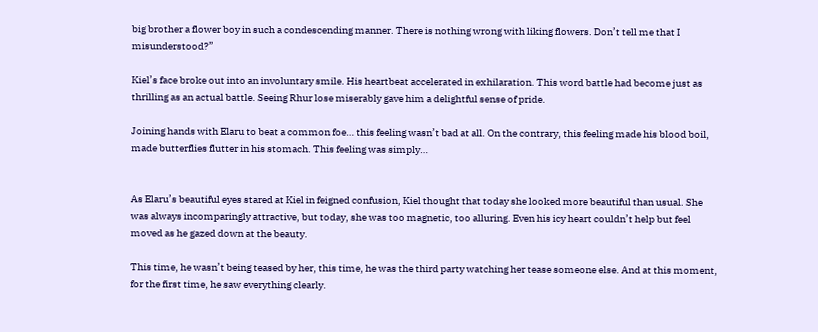big brother a flower boy in such a condescending manner. There is nothing wrong with liking flowers. Don’t tell me that I misunderstood?”

Kiel’s face broke out into an involuntary smile. His heartbeat accelerated in exhilaration. This word battle had become just as thrilling as an actual battle. Seeing Rhur lose miserably gave him a delightful sense of pride.

Joining hands with Elaru to beat a common foe… this feeling wasn’t bad at all. On the contrary, this feeling made his blood boil, made butterflies flutter in his stomach. This feeling was simply…


As Elaru’s beautiful eyes stared at Kiel in feigned confusion, Kiel thought that today she looked more beautiful than usual. She was always incomparingly attractive, but today, she was too magnetic, too alluring. Even his icy heart couldn’t help but feel moved as he gazed down at the beauty.

This time, he wasn’t being teased by her, this time, he was the third party watching her tease someone else. And at this moment, for the first time, he saw everything clearly.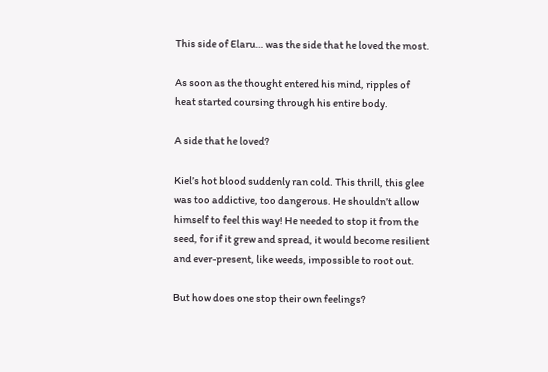This side of Elaru… was the side that he loved the most.

As soon as the thought entered his mind, ripples of heat started coursing through his entire body.

A side that he loved?

Kiel’s hot blood suddenly ran cold. This thrill, this glee was too addictive, too dangerous. He shouldn’t allow himself to feel this way! He needed to stop it from the seed, for if it grew and spread, it would become resilient and ever-present, like weeds, impossible to root out.

But how does one stop their own feelings?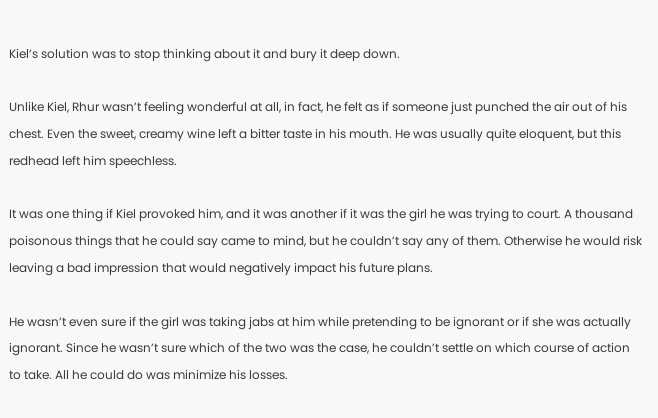Kiel’s solution was to stop thinking about it and bury it deep down.

Unlike Kiel, Rhur wasn’t feeling wonderful at all, in fact, he felt as if someone just punched the air out of his chest. Even the sweet, creamy wine left a bitter taste in his mouth. He was usually quite eloquent, but this redhead left him speechless.

It was one thing if Kiel provoked him, and it was another if it was the girl he was trying to court. A thousand poisonous things that he could say came to mind, but he couldn’t say any of them. Otherwise he would risk leaving a bad impression that would negatively impact his future plans.

He wasn’t even sure if the girl was taking jabs at him while pretending to be ignorant or if she was actually ignorant. Since he wasn’t sure which of the two was the case, he couldn’t settle on which course of action to take. All he could do was minimize his losses.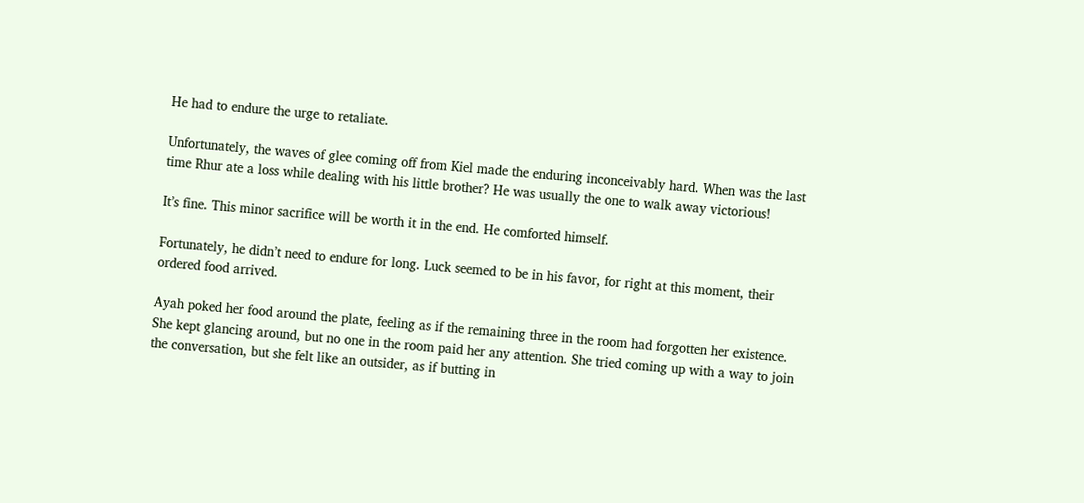He had to endure the urge to retaliate.

Unfortunately, the waves of glee coming off from Kiel made the enduring inconceivably hard. When was the last time Rhur ate a loss while dealing with his little brother? He was usually the one to walk away victorious!

It’s fine. This minor sacrifice will be worth it in the end. He comforted himself.

Fortunately, he didn’t need to endure for long. Luck seemed to be in his favor, for right at this moment, their ordered food arrived.

Ayah poked her food around the plate, feeling as if the remaining three in the room had forgotten her existence. She kept glancing around, but no one in the room paid her any attention. She tried coming up with a way to join the conversation, but she felt like an outsider, as if butting in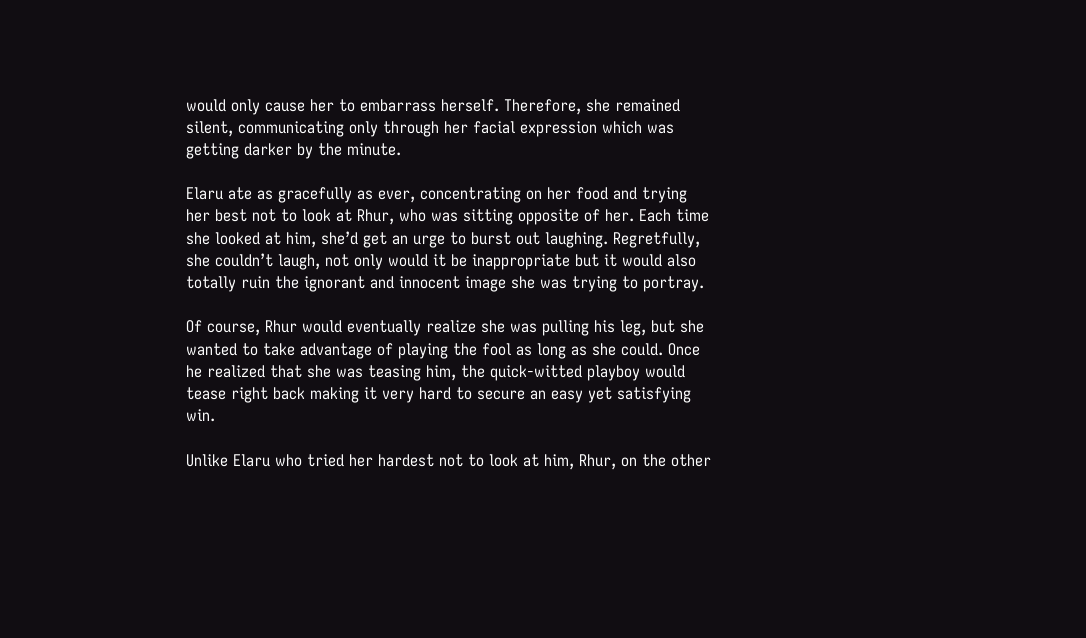would only cause her to embarrass herself. Therefore, she remained silent, communicating only through her facial expression which was getting darker by the minute.

Elaru ate as gracefully as ever, concentrating on her food and trying her best not to look at Rhur, who was sitting opposite of her. Each time she looked at him, she’d get an urge to burst out laughing. Regretfully, she couldn’t laugh, not only would it be inappropriate but it would also totally ruin the ignorant and innocent image she was trying to portray.

Of course, Rhur would eventually realize she was pulling his leg, but she wanted to take advantage of playing the fool as long as she could. Once he realized that she was teasing him, the quick-witted playboy would tease right back making it very hard to secure an easy yet satisfying win.

Unlike Elaru who tried her hardest not to look at him, Rhur, on the other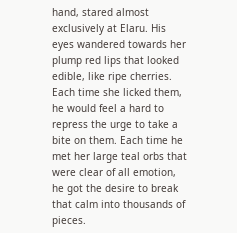hand, stared almost exclusively at Elaru. His eyes wandered towards her plump red lips that looked edible, like ripe cherries. Each time she licked them, he would feel a hard to repress the urge to take a bite on them. Each time he met her large teal orbs that were clear of all emotion, he got the desire to break that calm into thousands of pieces.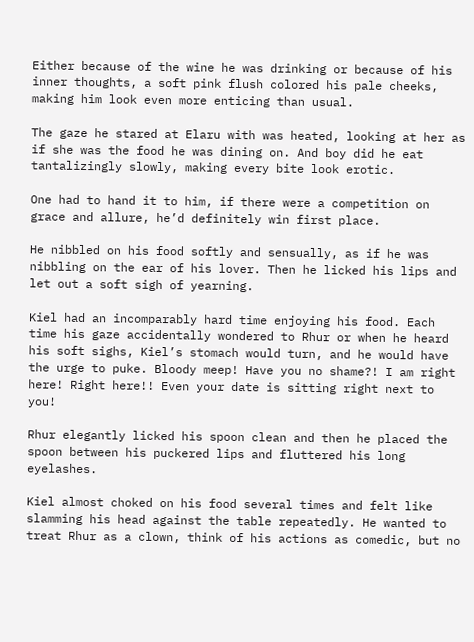Either because of the wine he was drinking or because of his inner thoughts, a soft pink flush colored his pale cheeks, making him look even more enticing than usual.

The gaze he stared at Elaru with was heated, looking at her as if she was the food he was dining on. And boy did he eat tantalizingly slowly, making every bite look erotic.

One had to hand it to him, if there were a competition on grace and allure, he’d definitely win first place.

He nibbled on his food softly and sensually, as if he was nibbling on the ear of his lover. Then he licked his lips and let out a soft sigh of yearning.

Kiel had an incomparably hard time enjoying his food. Each time his gaze accidentally wondered to Rhur or when he heard his soft sighs, Kiel’s stomach would turn, and he would have the urge to puke. Bloody meep! Have you no shame?! I am right here! Right here!! Even your date is sitting right next to you!

Rhur elegantly licked his spoon clean and then he placed the spoon between his puckered lips and fluttered his long eyelashes.

Kiel almost choked on his food several times and felt like slamming his head against the table repeatedly. He wanted to treat Rhur as a clown, think of his actions as comedic, but no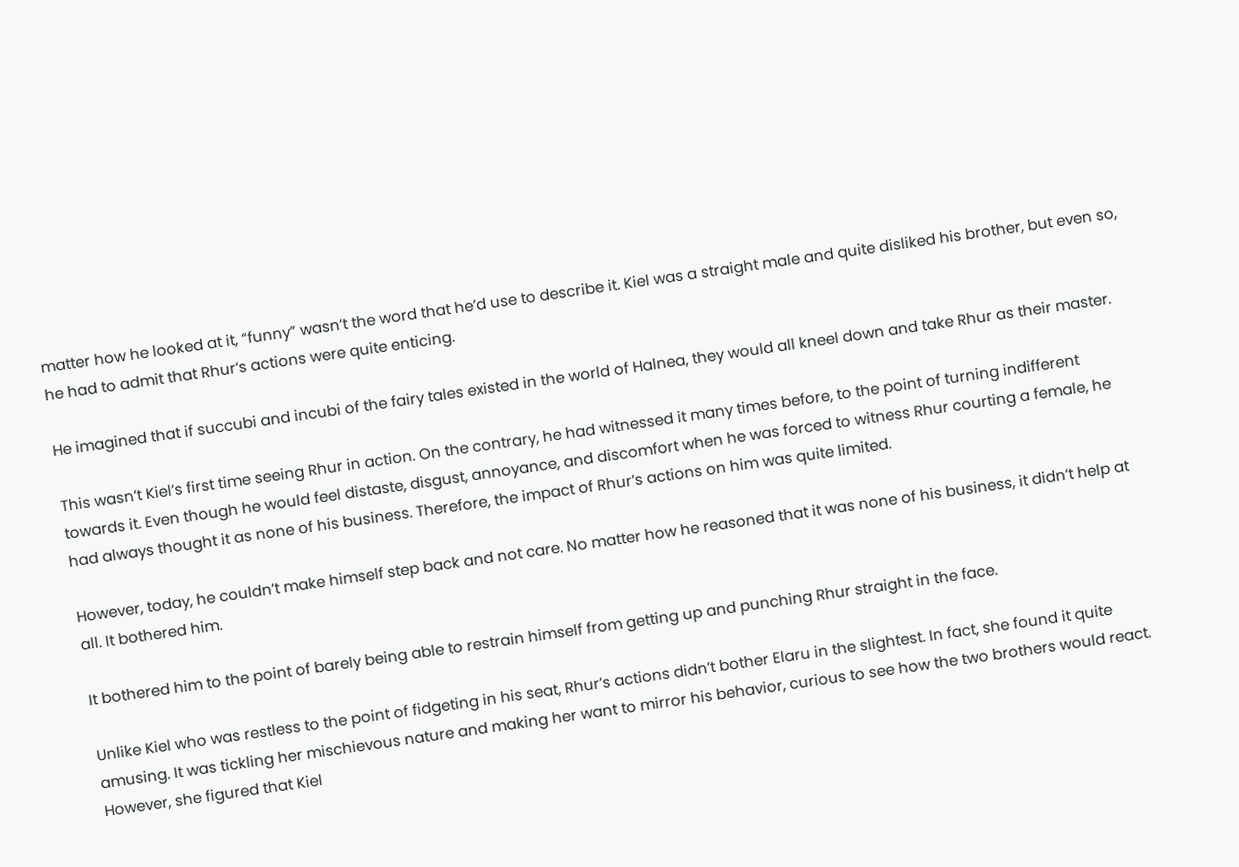matter how he looked at it, “funny” wasn’t the word that he’d use to describe it. Kiel was a straight male and quite disliked his brother, but even so, he had to admit that Rhur’s actions were quite enticing.

He imagined that if succubi and incubi of the fairy tales existed in the world of Halnea, they would all kneel down and take Rhur as their master.

This wasn’t Kiel’s first time seeing Rhur in action. On the contrary, he had witnessed it many times before, to the point of turning indifferent towards it. Even though he would feel distaste, disgust, annoyance, and discomfort when he was forced to witness Rhur courting a female, he had always thought it as none of his business. Therefore, the impact of Rhur’s actions on him was quite limited.

However, today, he couldn’t make himself step back and not care. No matter how he reasoned that it was none of his business, it didn’t help at all. It bothered him.

It bothered him to the point of barely being able to restrain himself from getting up and punching Rhur straight in the face.

Unlike Kiel who was restless to the point of fidgeting in his seat, Rhur’s actions didn’t bother Elaru in the slightest. In fact, she found it quite amusing. It was tickling her mischievous nature and making her want to mirror his behavior, curious to see how the two brothers would react. However, she figured that Kiel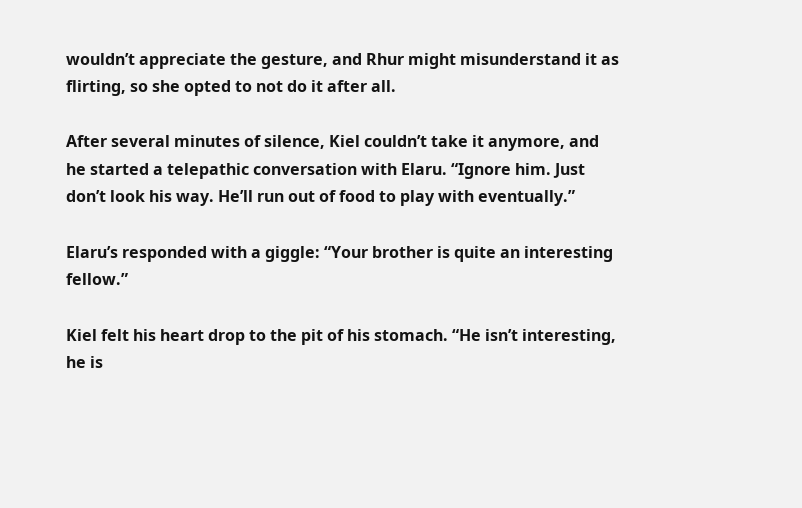wouldn’t appreciate the gesture, and Rhur might misunderstand it as flirting, so she opted to not do it after all.

After several minutes of silence, Kiel couldn’t take it anymore, and he started a telepathic conversation with Elaru. “Ignore him. Just don’t look his way. He’ll run out of food to play with eventually.”

Elaru’s responded with a giggle: “Your brother is quite an interesting fellow.”

Kiel felt his heart drop to the pit of his stomach. “He isn’t interesting, he is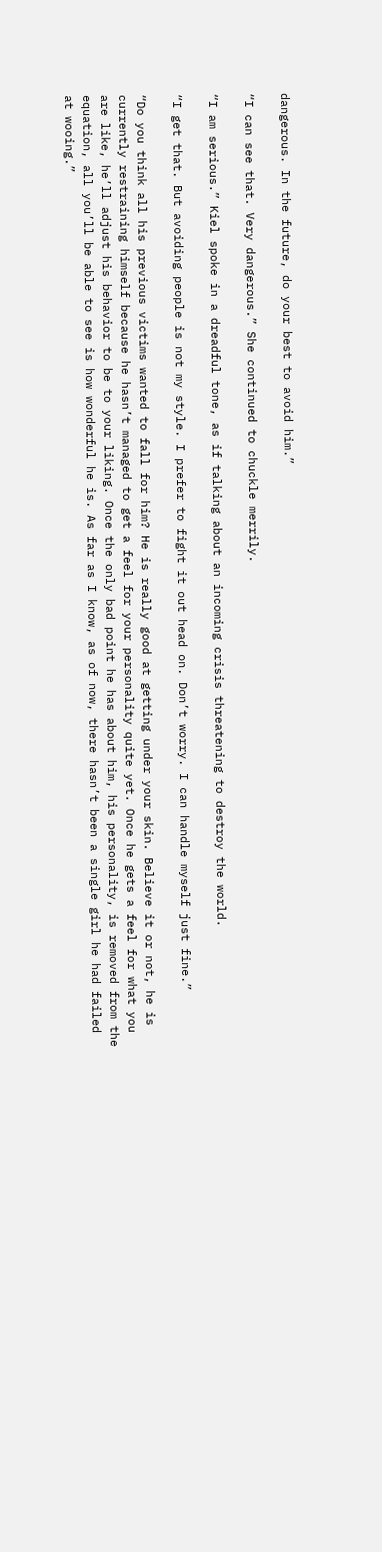dangerous. In the future, do your best to avoid him.”

“I can see that. Very dangerous.” She continued to chuckle merrily.

“I am serious.” Kiel spoke in a dreadful tone, as if talking about an incoming crisis threatening to destroy the world.

“I get that. But avoiding people is not my style. I prefer to fight it out head on. Don’t worry. I can handle myself just fine.”

“Do you think all his previous victims wanted to fall for him? He is really good at getting under your skin. Believe it or not, he is currently restraining himself because he hasn’t managed to get a feel for your personality quite yet. Once he gets a feel for what you are like, he’ll adjust his behavior to be to your liking. Once the only bad point he has about him, his personality, is removed from the equation, all you’ll be able to see is how wonderful he is. As far as I know, as of now, there hasn’t been a single girl he had failed at wooing.”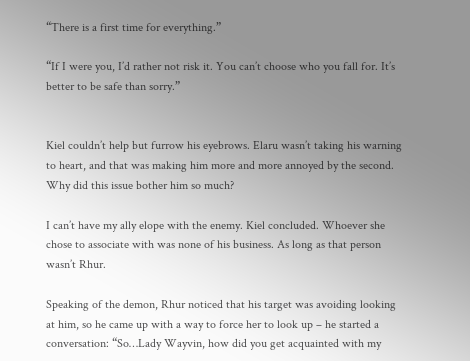“There is a first time for everything.”

“If I were you, I’d rather not risk it. You can’t choose who you fall for. It’s better to be safe than sorry.”


Kiel couldn’t help but furrow his eyebrows. Elaru wasn’t taking his warning to heart, and that was making him more and more annoyed by the second. Why did this issue bother him so much?

I can’t have my ally elope with the enemy. Kiel concluded. Whoever she chose to associate with was none of his business. As long as that person wasn’t Rhur.

Speaking of the demon, Rhur noticed that his target was avoiding looking at him, so he came up with a way to force her to look up – he started a conversation: “So…Lady Wayvin, how did you get acquainted with my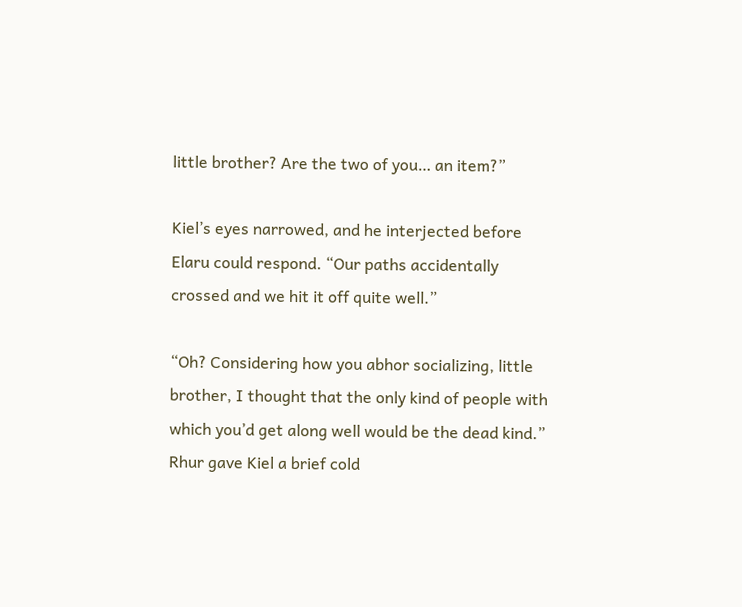little brother? Are the two of you… an item?”

Kiel’s eyes narrowed, and he interjected before Elaru could respond. “Our paths accidentally crossed and we hit it off quite well.”

“Oh? Considering how you abhor socializing, little brother, I thought that the only kind of people with which you’d get along well would be the dead kind.” Rhur gave Kiel a brief cold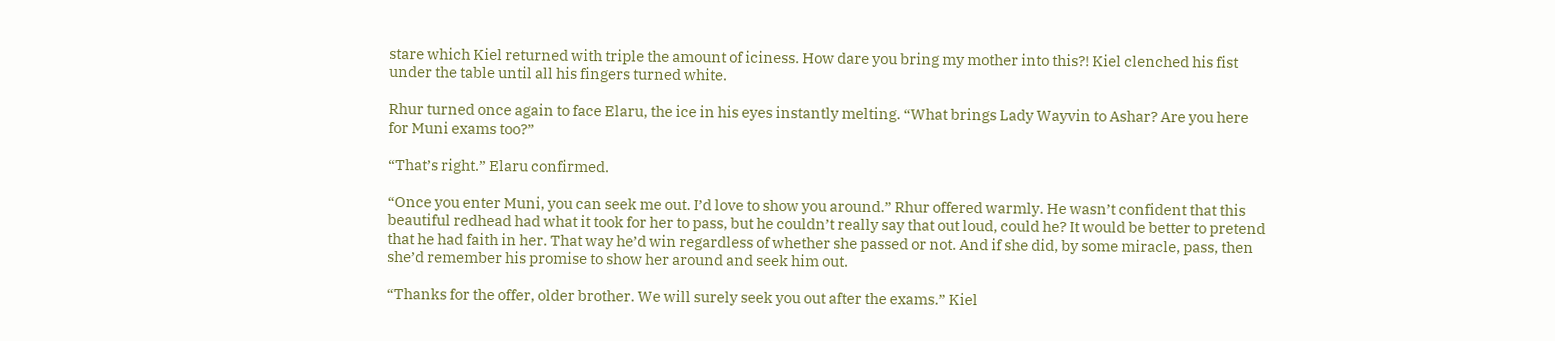stare which Kiel returned with triple the amount of iciness. How dare you bring my mother into this?! Kiel clenched his fist under the table until all his fingers turned white.

Rhur turned once again to face Elaru, the ice in his eyes instantly melting. “What brings Lady Wayvin to Ashar? Are you here for Muni exams too?”

“That’s right.” Elaru confirmed.

“Once you enter Muni, you can seek me out. I’d love to show you around.” Rhur offered warmly. He wasn’t confident that this beautiful redhead had what it took for her to pass, but he couldn’t really say that out loud, could he? It would be better to pretend that he had faith in her. That way he’d win regardless of whether she passed or not. And if she did, by some miracle, pass, then she’d remember his promise to show her around and seek him out.

“Thanks for the offer, older brother. We will surely seek you out after the exams.” Kiel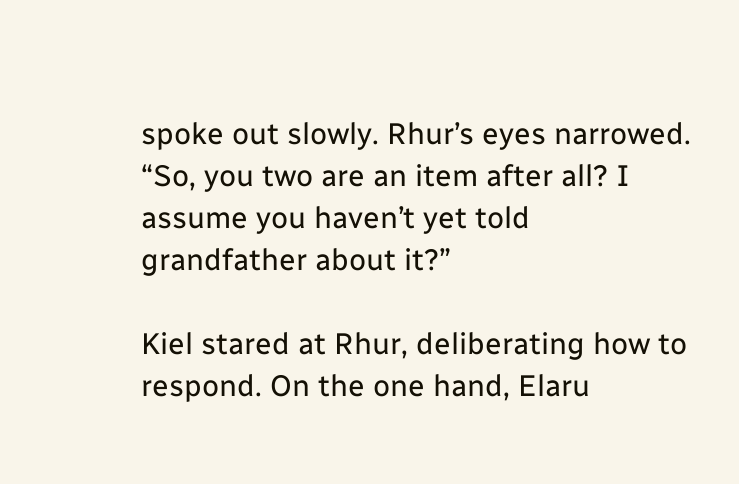spoke out slowly. Rhur’s eyes narrowed. “So, you two are an item after all? I assume you haven’t yet told grandfather about it?”

Kiel stared at Rhur, deliberating how to respond. On the one hand, Elaru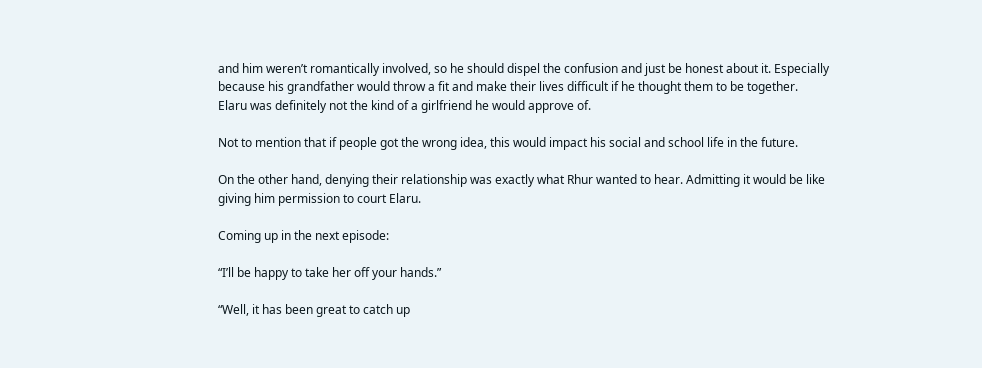and him weren’t romantically involved, so he should dispel the confusion and just be honest about it. Especially because his grandfather would throw a fit and make their lives difficult if he thought them to be together. Elaru was definitely not the kind of a girlfriend he would approve of.

Not to mention that if people got the wrong idea, this would impact his social and school life in the future.

On the other hand, denying their relationship was exactly what Rhur wanted to hear. Admitting it would be like giving him permission to court Elaru.

Coming up in the next episode:

“I’ll be happy to take her off your hands.”

“Well, it has been great to catch up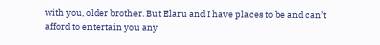with you, older brother. But Elaru and I have places to be and can’t afford to entertain you any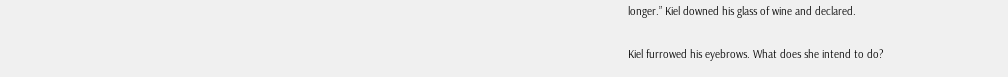longer.” Kiel downed his glass of wine and declared.

Kiel furrowed his eyebrows. What does she intend to do?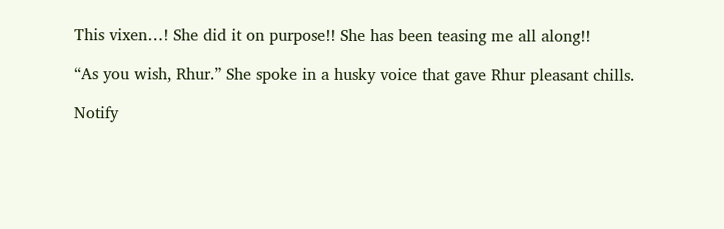This vixen…! She did it on purpose!! She has been teasing me all along!!

“As you wish, Rhur.” She spoke in a husky voice that gave Rhur pleasant chills.

Notify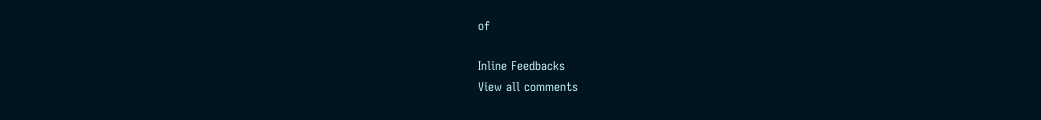of

Inline Feedbacks
View all comments